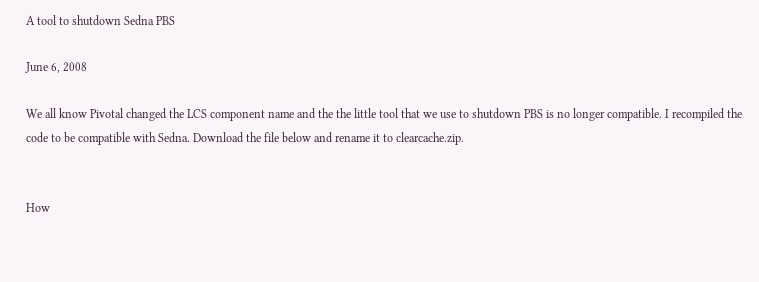A tool to shutdown Sedna PBS

June 6, 2008

We all know Pivotal changed the LCS component name and the the little tool that we use to shutdown PBS is no longer compatible. I recompiled the code to be compatible with Sedna. Download the file below and rename it to clearcache.zip.


How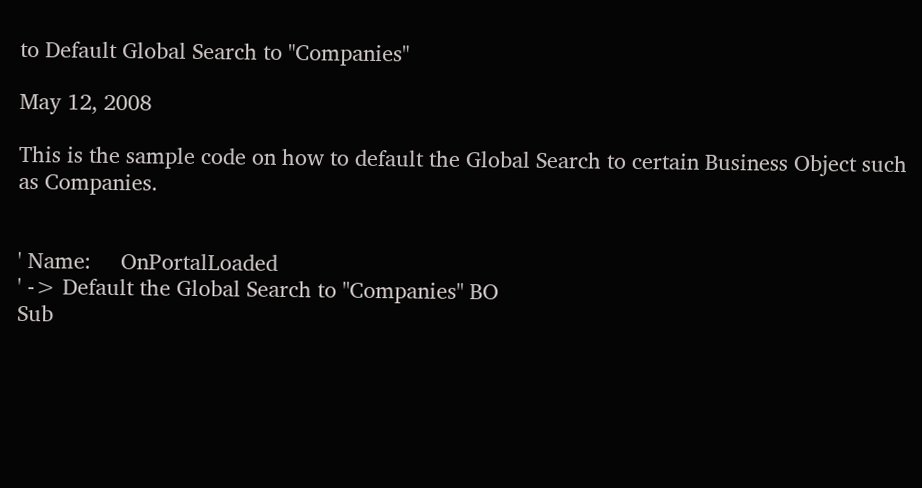to Default Global Search to "Companies"

May 12, 2008

This is the sample code on how to default the Global Search to certain Business Object such as Companies.


' Name:     OnPortalLoaded
' -> Default the Global Search to "Companies" BO
Sub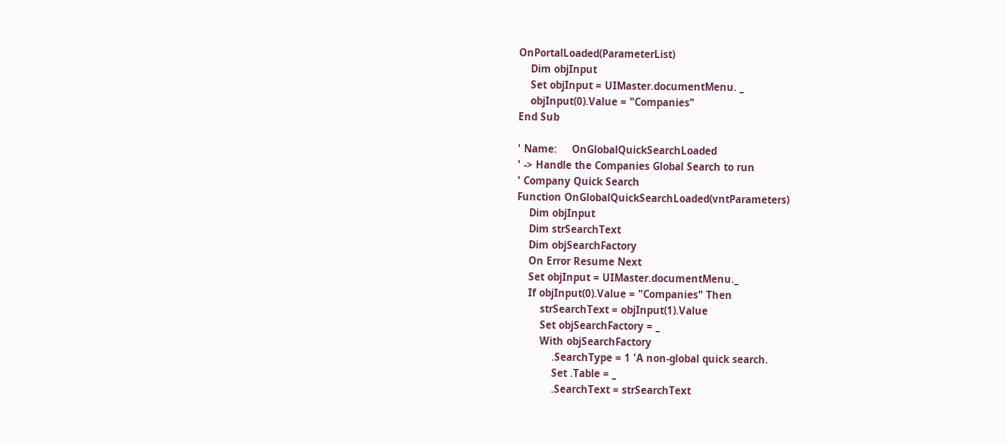OnPortalLoaded(ParameterList)
    Dim objInput
    Set objInput = UIMaster.documentMenu. _
    objInput(0).Value = "Companies"
End Sub

' Name:     OnGlobalQuickSearchLoaded
' -> Handle the Companies Global Search to run
' Company Quick Search
Function OnGlobalQuickSearchLoaded(vntParameters)
    Dim objInput
    Dim strSearchText
    Dim objSearchFactory
    On Error Resume Next
    Set objInput = UIMaster.documentMenu._
    If objInput(0).Value = "Companies" Then
        strSearchText = objInput(1).Value
        Set objSearchFactory = _
        With objSearchFactory
            .SearchType = 1 'A non-global quick search.
            Set .Table = _
            .SearchText = strSearchText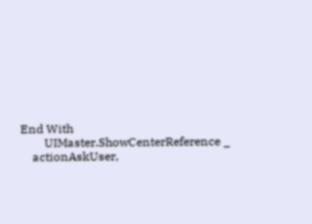End With
        UIMaster.ShowCenterReference _
    actionAskUser,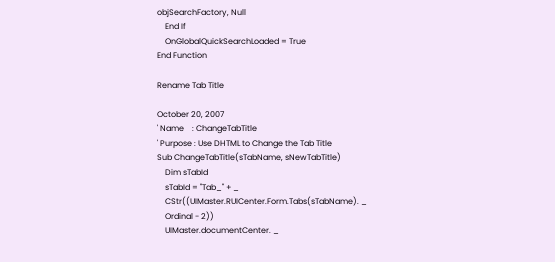objSearchFactory, Null
    End If
    OnGlobalQuickSearchLoaded = True
End Function

Rename Tab Title

October 20, 2007
' Name    : ChangeTabTitle
' Purpose : Use DHTML to Change the Tab Title
Sub ChangeTabTitle(sTabName, sNewTabTitle)
    Dim sTabId
    sTabId = "Tab_" + _
    CStr((UIMaster.RUICenter.Form.Tabs(sTabName). _
    Ordinal - 2))
    UIMaster.documentCenter. _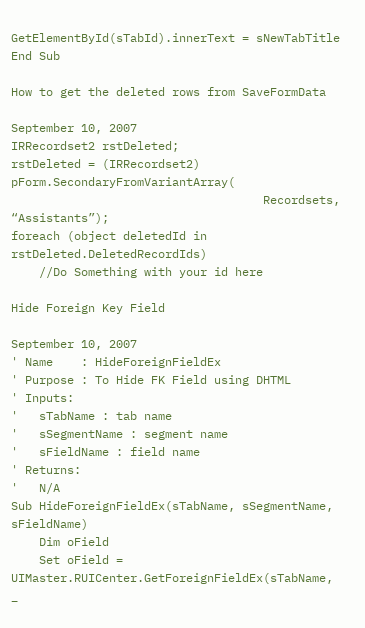GetElementById(sTabId).innerText = sNewTabTitle
End Sub

How to get the deleted rows from SaveFormData

September 10, 2007
IRRecordset2 rstDeleted;
rstDeleted = (IRRecordset2) pForm.SecondaryFromVariantArray(
                                    Recordsets, “Assistants”);
foreach (object deletedId in rstDeleted.DeletedRecordIds)
    //Do Something with your id here

Hide Foreign Key Field

September 10, 2007
' Name    : HideForeignFieldEx
' Purpose : To Hide FK Field using DHTML
' Inputs:
'   sTabName : tab name
'   sSegmentName : segment name
'   sFieldName : field name
' Returns:
'   N/A
Sub HideForeignFieldEx(sTabName, sSegmentName, sFieldName)
    Dim oField
    Set oField = UIMaster.RUICenter.GetForeignFieldEx(sTabName, _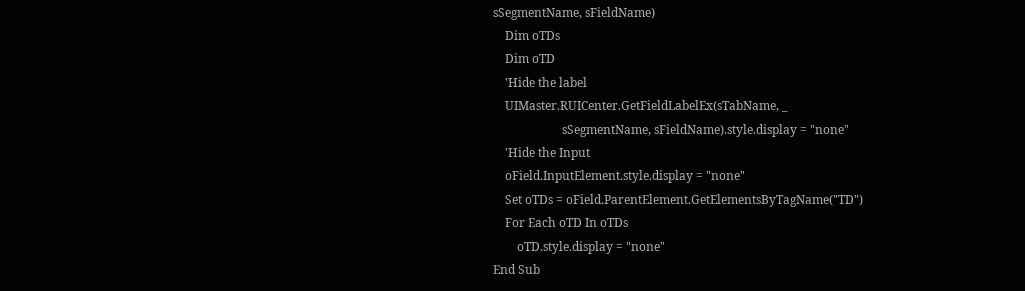sSegmentName, sFieldName)
    Dim oTDs
    Dim oTD
    'Hide the label
    UIMaster.RUICenter.GetFieldLabelEx(sTabName, _
                       sSegmentName, sFieldName).style.display = "none"
    'Hide the Input
    oField.InputElement.style.display = "none"
    Set oTDs = oField.ParentElement.GetElementsByTagName("TD")
    For Each oTD In oTDs
        oTD.style.display = "none"
End Sub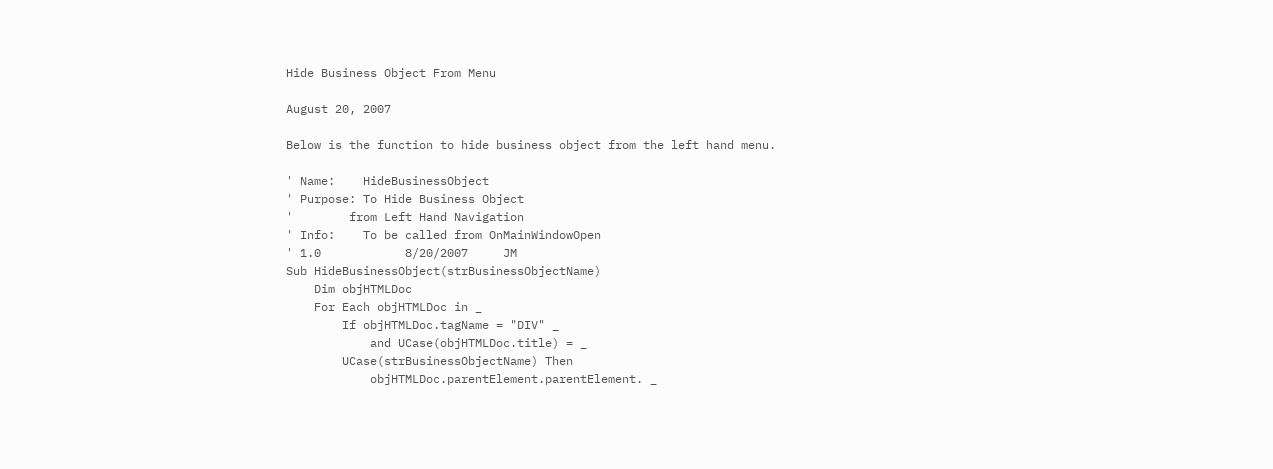Hide Business Object From Menu

August 20, 2007

Below is the function to hide business object from the left hand menu.

' Name:    HideBusinessObject
' Purpose: To Hide Business Object
'        from Left Hand Navigation
' Info:    To be called from OnMainWindowOpen
' 1.0            8/20/2007     JM
Sub HideBusinessObject(strBusinessObjectName)
    Dim objHTMLDoc
    For Each objHTMLDoc in _
        If objHTMLDoc.tagName = "DIV" _
            and UCase(objHTMLDoc.title) = _
        UCase(strBusinessObjectName) Then
            objHTMLDoc.parentElement.parentElement. _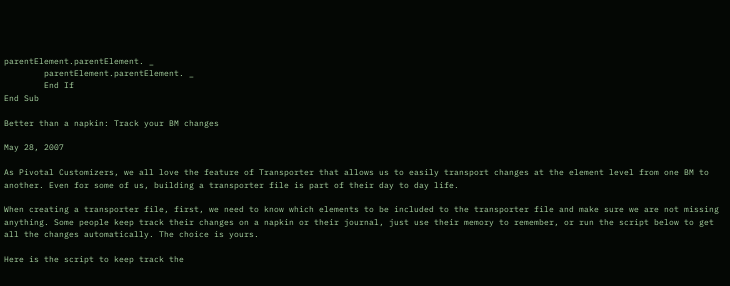parentElement.parentElement. _
        parentElement.parentElement. _
        End If
End Sub

Better than a napkin: Track your BM changes

May 28, 2007

As Pivotal Customizers, we all love the feature of Transporter that allows us to easily transport changes at the element level from one BM to another. Even for some of us, building a transporter file is part of their day to day life.

When creating a transporter file, first, we need to know which elements to be included to the transporter file and make sure we are not missing anything. Some people keep track their changes on a napkin or their journal, just use their memory to remember, or run the script below to get all the changes automatically. The choice is yours.

Here is the script to keep track the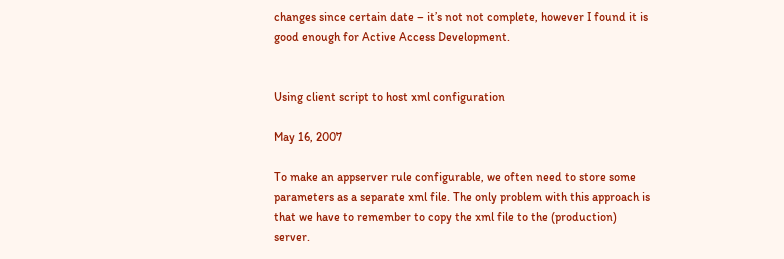changes since certain date – it’s not not complete, however I found it is good enough for Active Access Development.


Using client script to host xml configuration

May 16, 2007

To make an appserver rule configurable, we often need to store some parameters as a separate xml file. The only problem with this approach is that we have to remember to copy the xml file to the (production) server.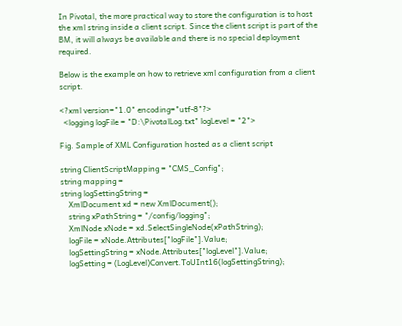In Pivotal, the more practical way to store the configuration is to host the xml string inside a client script. Since the client script is part of the BM, it will always be available and there is no special deployment required.

Below is the example on how to retrieve xml configuration from a client script.

<?xml version="1.0" encoding="utf-8"?>
  <logging logFile = "D:\PivotalLog.txt" logLevel = "2">

Fig. Sample of XML Configuration hosted as a client script

string ClientScriptMapping = "CMS_Config";
string mapping =
string logSettingString =
    XmlDocument xd = new XmlDocument();
    string xPathString = "/config/logging";
    XmlNode xNode = xd.SelectSingleNode(xPathString);
    logFile = xNode.Attributes["logFile"].Value;
    logSettingString = xNode.Attributes["logLevel"].Value;
    logSetting = (LogLevel)Convert.ToUInt16(logSettingString);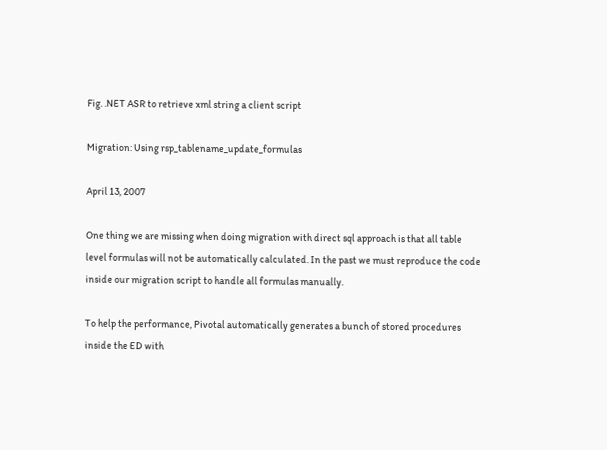Fig. .NET ASR to retrieve xml string a client script

Migration: Using rsp_tablename_update_formulas

April 13, 2007

One thing we are missing when doing migration with direct sql approach is that all table level formulas will not be automatically calculated. In the past we must reproduce the code inside our migration script to handle all formulas manually.

To help the performance, Pivotal automatically generates a bunch of stored procedures inside the ED with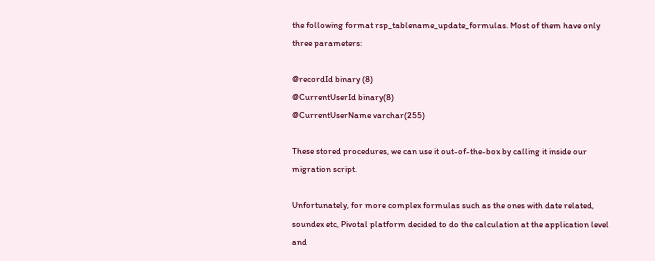the following format rsp_tablename_update_formulas. Most of them have only three parameters:

@recordId binary (8)
@CurrentUserId binary(8)
@CurrentUserName varchar(255)

These stored procedures, we can use it out-of-the-box by calling it inside our migration script.

Unfortunately, for more complex formulas such as the ones with date related, soundex etc, Pivotal platform decided to do the calculation at the application level and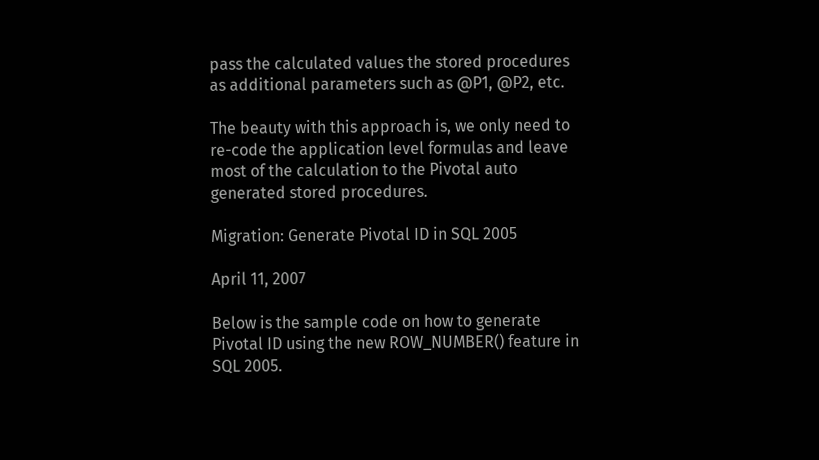pass the calculated values the stored procedures as additional parameters such as @P1, @P2, etc.

The beauty with this approach is, we only need to re-code the application level formulas and leave most of the calculation to the Pivotal auto generated stored procedures.

Migration: Generate Pivotal ID in SQL 2005

April 11, 2007

Below is the sample code on how to generate Pivotal ID using the new ROW_NUMBER() feature in SQL 2005.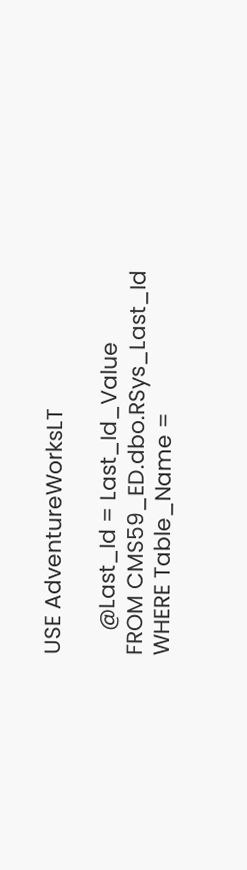USE AdventureWorksLT

    @Last_Id = Last_Id_Value
FROM CMS59_ED.dbo.RSys_Last_Id
WHERE Table_Name =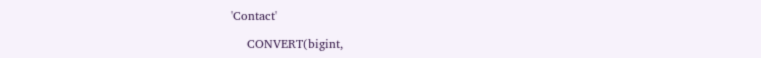'Contact'

    CONVERT(bigint,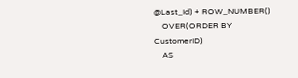@Last_Id) + ROW_NUMBER()
    OVER(ORDER BY CustomerID)
    AS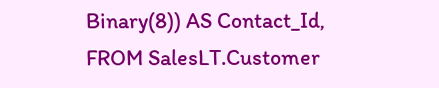Binary(8)) AS Contact_Id,
FROM SalesLT.Customer